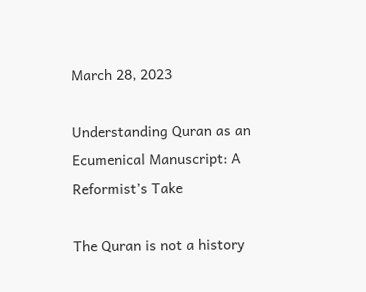March 28, 2023

Understanding Quran as an Ecumenical Manuscript: A Reformist’s Take

The Quran is not a history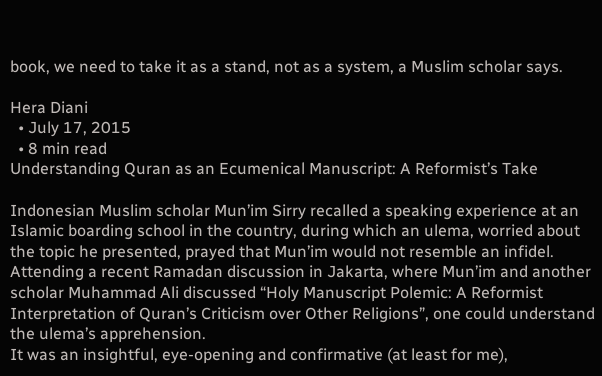book, we need to take it as a stand, not as a system, a Muslim scholar says.

Hera Diani
  • July 17, 2015
  • 8 min read
Understanding Quran as an Ecumenical Manuscript: A Reformist’s Take

Indonesian Muslim scholar Mun’im Sirry recalled a speaking experience at an Islamic boarding school in the country, during which an ulema, worried about the topic he presented, prayed that Mun’im would not resemble an infidel.
Attending a recent Ramadan discussion in Jakarta, where Mun’im and another scholar Muhammad Ali discussed “Holy Manuscript Polemic: A Reformist Interpretation of Quran’s Criticism over Other Religions”, one could understand the ulema’s apprehension.
It was an insightful, eye-opening and confirmative (at least for me),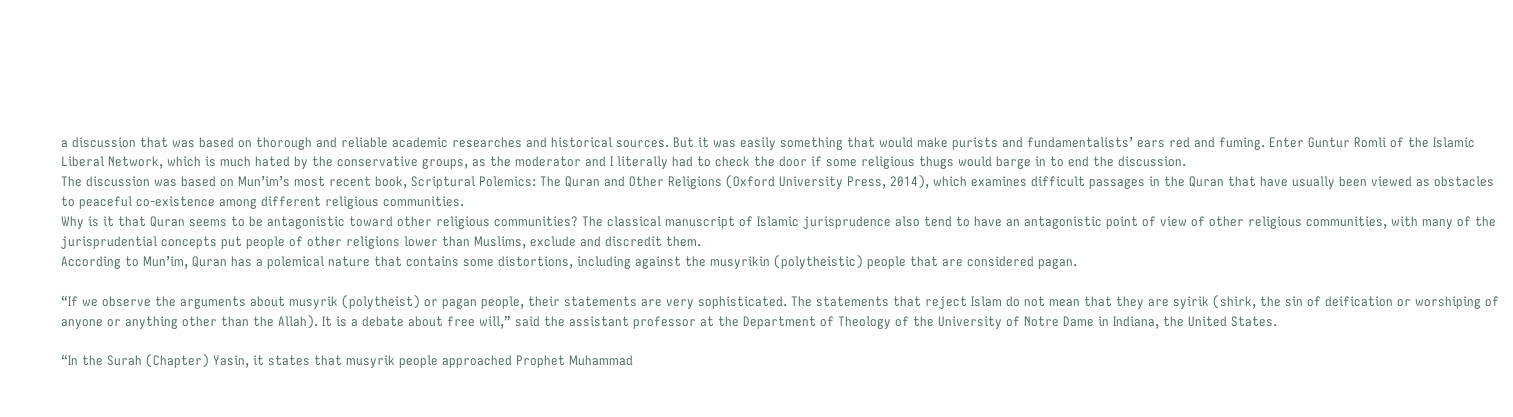a discussion that was based on thorough and reliable academic researches and historical sources. But it was easily something that would make purists and fundamentalists’ ears red and fuming. Enter Guntur Romli of the Islamic Liberal Network, which is much hated by the conservative groups, as the moderator and I literally had to check the door if some religious thugs would barge in to end the discussion.
The discussion was based on Mun’im’s most recent book, Scriptural Polemics: The Quran and Other Religions (Oxford University Press, 2014), which examines difficult passages in the Quran that have usually been viewed as obstacles to peaceful co-existence among different religious communities.
Why is it that Quran seems to be antagonistic toward other religious communities? The classical manuscript of Islamic jurisprudence also tend to have an antagonistic point of view of other religious communities, with many of the jurisprudential concepts put people of other religions lower than Muslims, exclude and discredit them.
According to Mun’im, Quran has a polemical nature that contains some distortions, including against the musyrikin (polytheistic) people that are considered pagan.

“If we observe the arguments about musyrik (polytheist) or pagan people, their statements are very sophisticated. The statements that reject Islam do not mean that they are syirik (shirk, the sin of deification or worshiping of anyone or anything other than the Allah). It is a debate about free will,” said the assistant professor at the Department of Theology of the University of Notre Dame in Indiana, the United States.

“In the Surah (Chapter) Yasin, it states that musyrik people approached Prophet Muhammad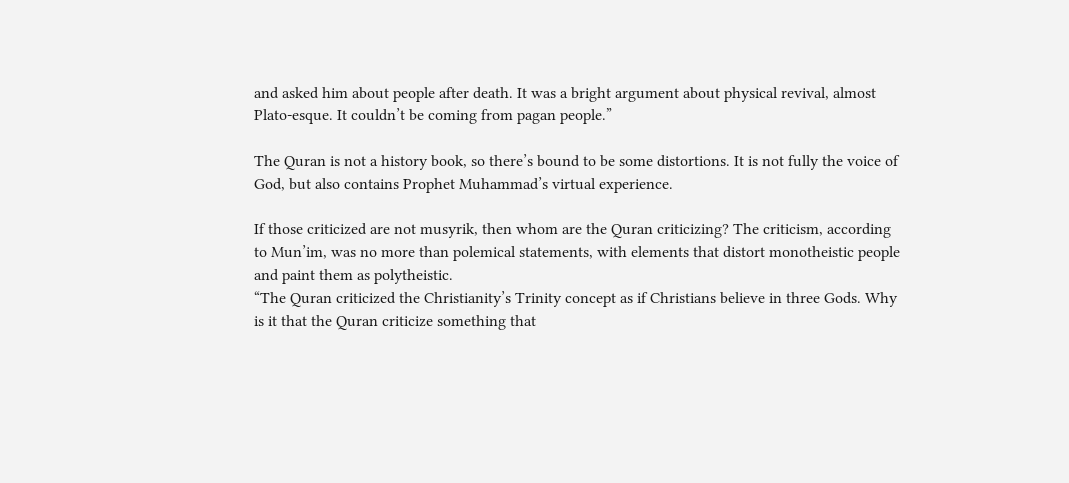and asked him about people after death. It was a bright argument about physical revival, almost Plato-esque. It couldn’t be coming from pagan people.”

The Quran is not a history book, so there’s bound to be some distortions. It is not fully the voice of God, but also contains Prophet Muhammad’s virtual experience.

If those criticized are not musyrik, then whom are the Quran criticizing? The criticism, according to Mun’im, was no more than polemical statements, with elements that distort monotheistic people and paint them as polytheistic.
“The Quran criticized the Christianity’s Trinity concept as if Christians believe in three Gods. Why is it that the Quran criticize something that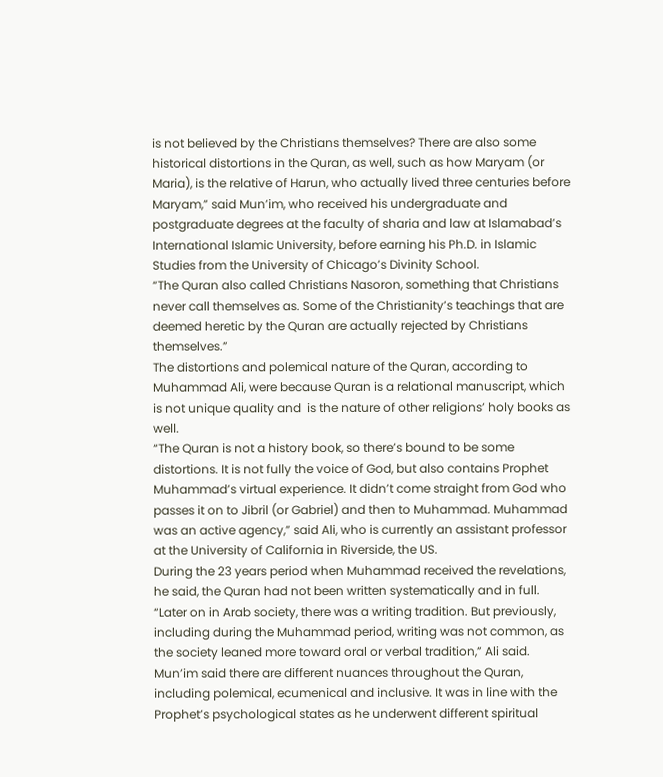is not believed by the Christians themselves? There are also some historical distortions in the Quran, as well, such as how Maryam (or Maria), is the relative of Harun, who actually lived three centuries before Maryam,” said Mun’im, who received his undergraduate and postgraduate degrees at the faculty of sharia and law at Islamabad’s International Islamic University, before earning his Ph.D. in Islamic Studies from the University of Chicago’s Divinity School.
“The Quran also called Christians Nasoron, something that Christians never call themselves as. Some of the Christianity’s teachings that are deemed heretic by the Quran are actually rejected by Christians themselves.”
The distortions and polemical nature of the Quran, according to Muhammad Ali, were because Quran is a relational manuscript, which is not unique quality and  is the nature of other religions’ holy books as well.
“The Quran is not a history book, so there’s bound to be some distortions. It is not fully the voice of God, but also contains Prophet Muhammad’s virtual experience. It didn’t come straight from God who passes it on to Jibril (or Gabriel) and then to Muhammad. Muhammad was an active agency,” said Ali, who is currently an assistant professor at the University of California in Riverside, the US.
During the 23 years period when Muhammad received the revelations, he said, the Quran had not been written systematically and in full.
“Later on in Arab society, there was a writing tradition. But previously, including during the Muhammad period, writing was not common, as the society leaned more toward oral or verbal tradition,” Ali said.
Mun’im said there are different nuances throughout the Quran, including polemical, ecumenical and inclusive. It was in line with the Prophet’s psychological states as he underwent different spiritual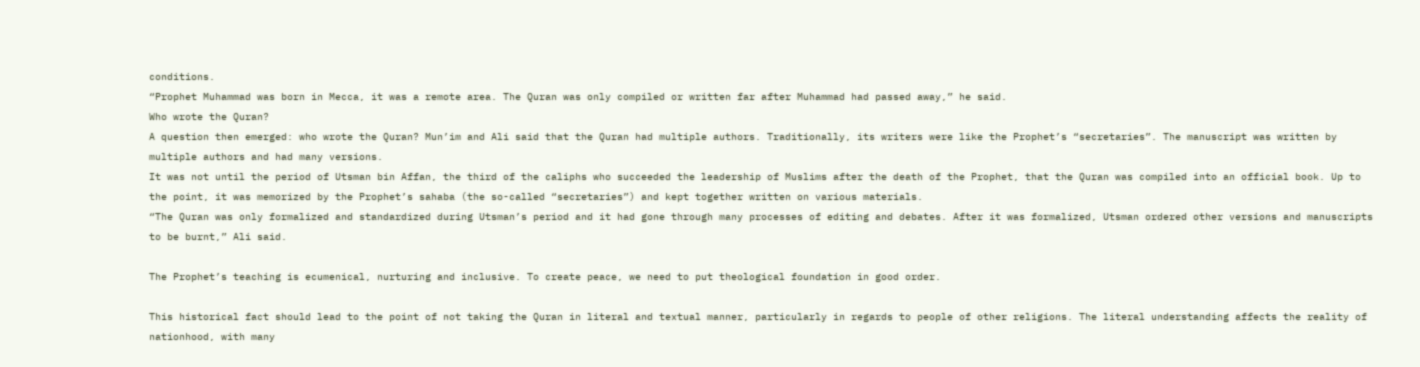conditions.
“Prophet Muhammad was born in Mecca, it was a remote area. The Quran was only compiled or written far after Muhammad had passed away,” he said.
Who wrote the Quran?
A question then emerged: who wrote the Quran? Mun’im and Ali said that the Quran had multiple authors. Traditionally, its writers were like the Prophet’s “secretaries”. The manuscript was written by multiple authors and had many versions.
It was not until the period of Utsman bin Affan, the third of the caliphs who succeeded the leadership of Muslims after the death of the Prophet, that the Quran was compiled into an official book. Up to the point, it was memorized by the Prophet’s sahaba (the so-called “secretaries”) and kept together written on various materials.
“The Quran was only formalized and standardized during Utsman’s period and it had gone through many processes of editing and debates. After it was formalized, Utsman ordered other versions and manuscripts to be burnt,” Ali said.

The Prophet’s teaching is ecumenical, nurturing and inclusive. To create peace, we need to put theological foundation in good order.

This historical fact should lead to the point of not taking the Quran in literal and textual manner, particularly in regards to people of other religions. The literal understanding affects the reality of nationhood, with many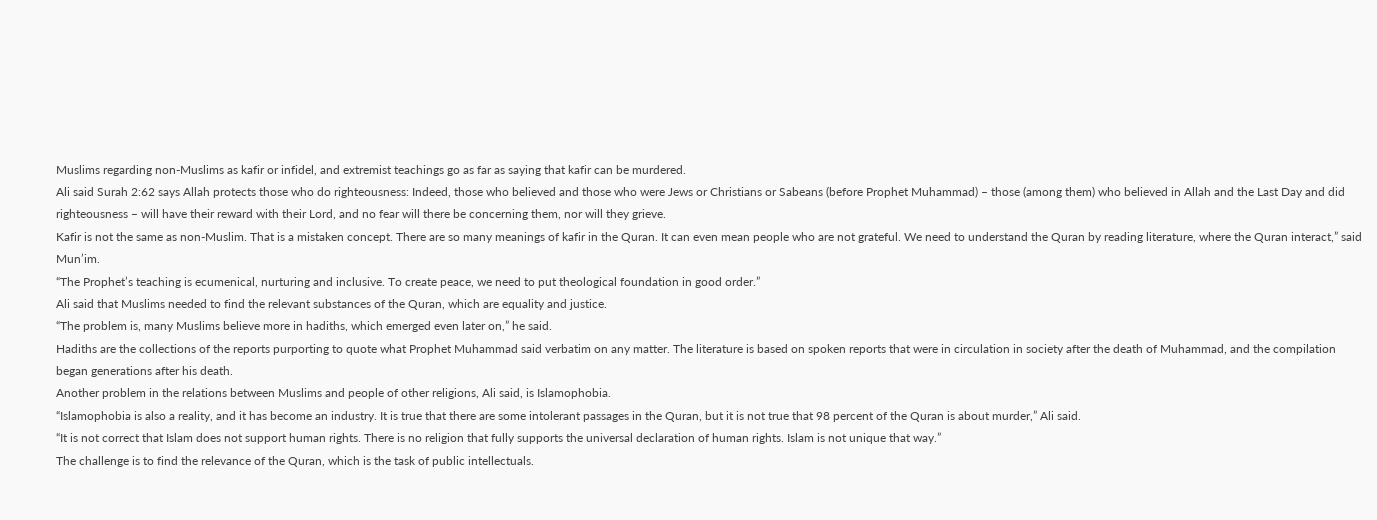Muslims regarding non-Muslims as kafir or infidel, and extremist teachings go as far as saying that kafir can be murdered.
Ali said Surah 2:62 says Allah protects those who do righteousness: Indeed, those who believed and those who were Jews or Christians or Sabeans (before Prophet Muhammad) – those (among them) who believed in Allah and the Last Day and did righteousness – will have their reward with their Lord, and no fear will there be concerning them, nor will they grieve.
Kafir is not the same as non-Muslim. That is a mistaken concept. There are so many meanings of kafir in the Quran. It can even mean people who are not grateful. We need to understand the Quran by reading literature, where the Quran interact,” said Mun’im.
“The Prophet’s teaching is ecumenical, nurturing and inclusive. To create peace, we need to put theological foundation in good order.”
Ali said that Muslims needed to find the relevant substances of the Quran, which are equality and justice.
“The problem is, many Muslims believe more in hadiths, which emerged even later on,” he said.
Hadiths are the collections of the reports purporting to quote what Prophet Muhammad said verbatim on any matter. The literature is based on spoken reports that were in circulation in society after the death of Muhammad, and the compilation began generations after his death.
Another problem in the relations between Muslims and people of other religions, Ali said, is Islamophobia.
“Islamophobia is also a reality, and it has become an industry. It is true that there are some intolerant passages in the Quran, but it is not true that 98 percent of the Quran is about murder,” Ali said.
“It is not correct that Islam does not support human rights. There is no religion that fully supports the universal declaration of human rights. Islam is not unique that way.”
The challenge is to find the relevance of the Quran, which is the task of public intellectuals.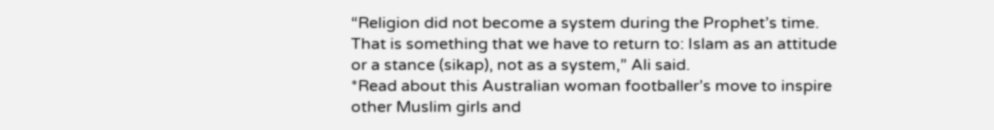“Religion did not become a system during the Prophet’s time. That is something that we have to return to: Islam as an attitude or a stance (sikap), not as a system,” Ali said.
*Read about this Australian woman footballer’s move to inspire other Muslim girls and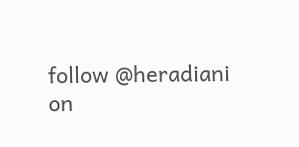follow @heradiani on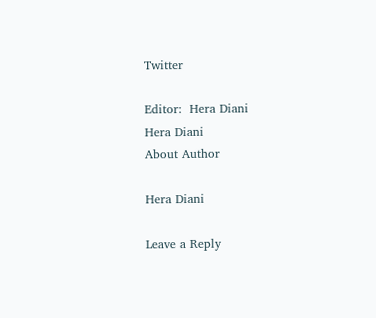Twitter

Editor:  Hera Diani
Hera Diani
About Author

Hera Diani

Leave a Reply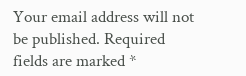Your email address will not be published. Required fields are marked *